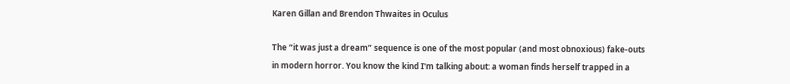Karen Gillan and Brendon Thwaites in Oculus

The “it was just a dream” sequence is one of the most popular (and most obnoxious) fake-outs in modern horror. You know the kind I'm talking about: a woman finds herself trapped in a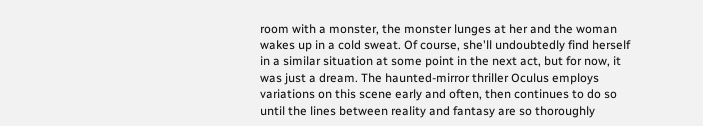room with a monster, the monster lunges at her and the woman wakes up in a cold sweat. Of course, she'll undoubtedly find herself in a similar situation at some point in the next act, but for now, it was just a dream. The haunted-mirror thriller Oculus employs variations on this scene early and often, then continues to do so until the lines between reality and fantasy are so thoroughly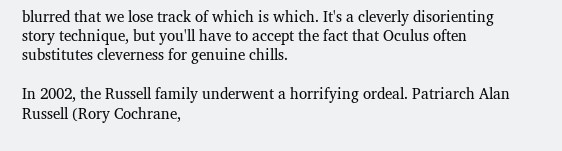blurred that we lose track of which is which. It's a cleverly disorienting story technique, but you'll have to accept the fact that Oculus often substitutes cleverness for genuine chills.

In 2002, the Russell family underwent a horrifying ordeal. Patriarch Alan Russell (Rory Cochrane,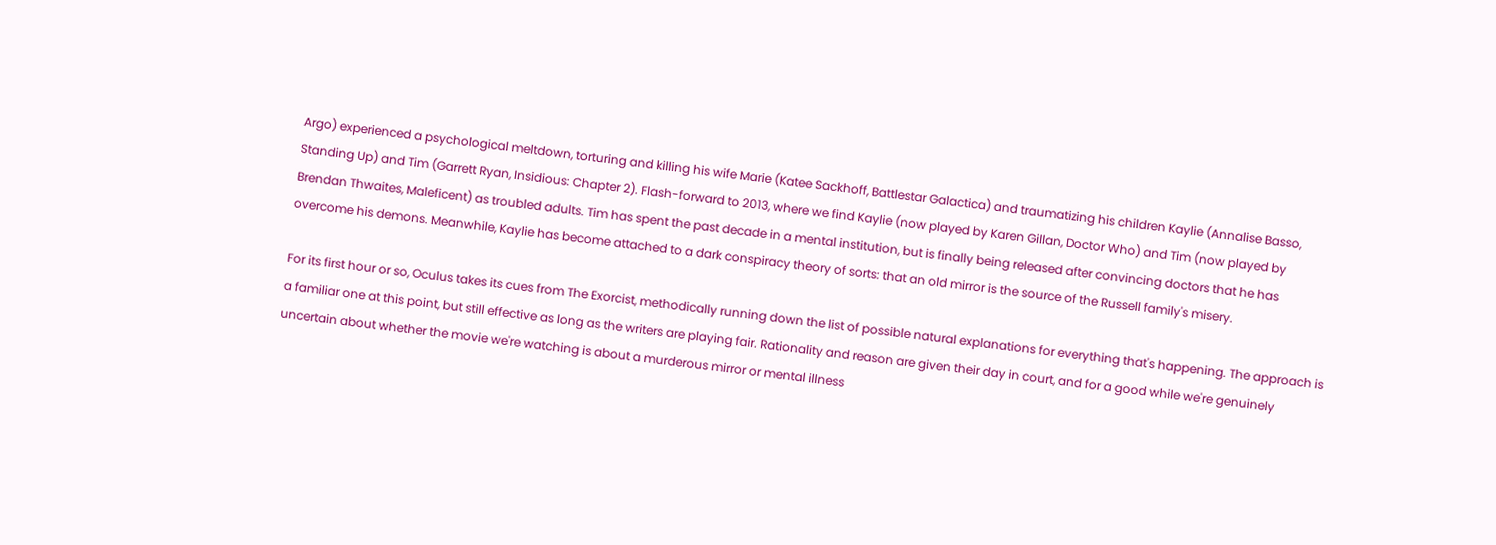Argo) experienced a psychological meltdown, torturing and killing his wife Marie (Katee Sackhoff, Battlestar Galactica) and traumatizing his children Kaylie (Annalise Basso, Standing Up) and Tim (Garrett Ryan, Insidious: Chapter 2). Flash-forward to 2013, where we find Kaylie (now played by Karen Gillan, Doctor Who) and Tim (now played by Brendan Thwaites, Maleficent) as troubled adults. Tim has spent the past decade in a mental institution, but is finally being released after convincing doctors that he has overcome his demons. Meanwhile, Kaylie has become attached to a dark conspiracy theory of sorts: that an old mirror is the source of the Russell family's misery.

For its first hour or so, Oculus takes its cues from The Exorcist, methodically running down the list of possible natural explanations for everything that's happening. The approach is a familiar one at this point, but still effective as long as the writers are playing fair. Rationality and reason are given their day in court, and for a good while we're genuinely uncertain about whether the movie we're watching is about a murderous mirror or mental illness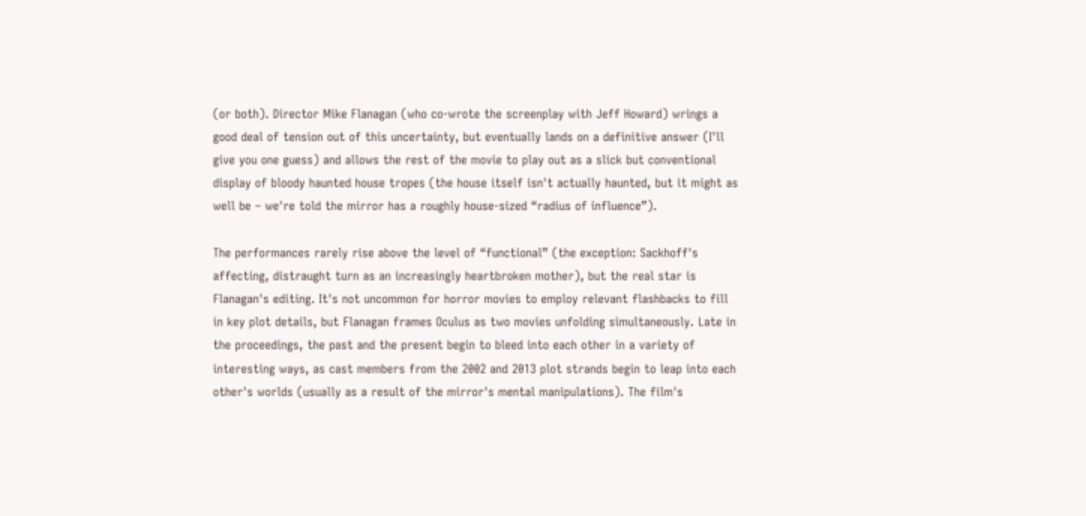(or both). Director Mike Flanagan (who co-wrote the screenplay with Jeff Howard) wrings a good deal of tension out of this uncertainty, but eventually lands on a definitive answer (I'll give you one guess) and allows the rest of the movie to play out as a slick but conventional display of bloody haunted house tropes (the house itself isn't actually haunted, but it might as well be – we're told the mirror has a roughly house-sized “radius of influence”).

The performances rarely rise above the level of “functional” (the exception: Sackhoff's affecting, distraught turn as an increasingly heartbroken mother), but the real star is Flanagan's editing. It's not uncommon for horror movies to employ relevant flashbacks to fill in key plot details, but Flanagan frames Oculus as two movies unfolding simultaneously. Late in the proceedings, the past and the present begin to bleed into each other in a variety of interesting ways, as cast members from the 2002 and 2013 plot strands begin to leap into each other's worlds (usually as a result of the mirror's mental manipulations). The film's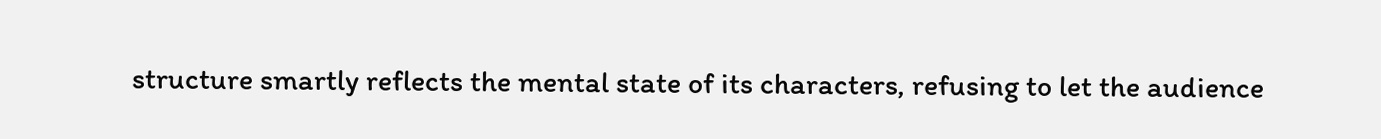structure smartly reflects the mental state of its characters, refusing to let the audience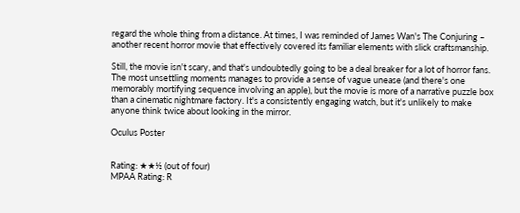regard the whole thing from a distance. At times, I was reminded of James Wan's The Conjuring – another recent horror movie that effectively covered its familiar elements with slick craftsmanship.

Still, the movie isn't scary, and that's undoubtedly going to be a deal breaker for a lot of horror fans. The most unsettling moments manages to provide a sense of vague unease (and there's one memorably mortifying sequence involving an apple), but the movie is more of a narrative puzzle box than a cinematic nightmare factory. It's a consistently engaging watch, but it's unlikely to make anyone think twice about looking in the mirror.

Oculus Poster


Rating: ★★½ (out of four)
MPAA Rating: R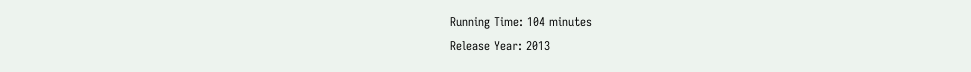Running Time: 104 minutes
Release Year: 2013